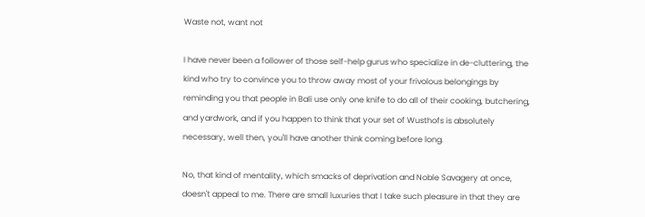Waste not, want not

I have never been a follower of those self-help gurus who specialize in de-cluttering, the kind who try to convince you to throw away most of your frivolous belongings by reminding you that people in Bali use only one knife to do all of their cooking, butchering, and yardwork, and if you happen to think that your set of Wusthofs is absolutely necessary, well then, you'll have another think coming before long.

No, that kind of mentality, which smacks of deprivation and Noble Savagery at once, doesn't appeal to me. There are small luxuries that I take such pleasure in that they are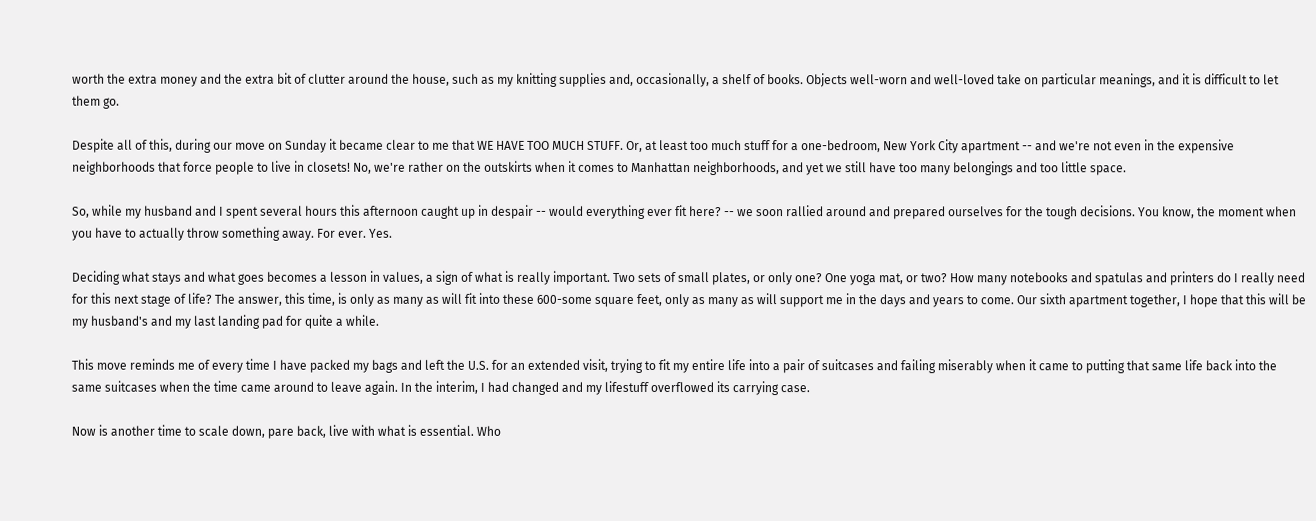worth the extra money and the extra bit of clutter around the house, such as my knitting supplies and, occasionally, a shelf of books. Objects well-worn and well-loved take on particular meanings, and it is difficult to let them go.

Despite all of this, during our move on Sunday it became clear to me that WE HAVE TOO MUCH STUFF. Or, at least too much stuff for a one-bedroom, New York City apartment -- and we're not even in the expensive neighborhoods that force people to live in closets! No, we're rather on the outskirts when it comes to Manhattan neighborhoods, and yet we still have too many belongings and too little space.

So, while my husband and I spent several hours this afternoon caught up in despair -- would everything ever fit here? -- we soon rallied around and prepared ourselves for the tough decisions. You know, the moment when you have to actually throw something away. For ever. Yes.

Deciding what stays and what goes becomes a lesson in values, a sign of what is really important. Two sets of small plates, or only one? One yoga mat, or two? How many notebooks and spatulas and printers do I really need for this next stage of life? The answer, this time, is only as many as will fit into these 600-some square feet, only as many as will support me in the days and years to come. Our sixth apartment together, I hope that this will be my husband's and my last landing pad for quite a while.

This move reminds me of every time I have packed my bags and left the U.S. for an extended visit, trying to fit my entire life into a pair of suitcases and failing miserably when it came to putting that same life back into the same suitcases when the time came around to leave again. In the interim, I had changed and my lifestuff overflowed its carrying case.

Now is another time to scale down, pare back, live with what is essential. Who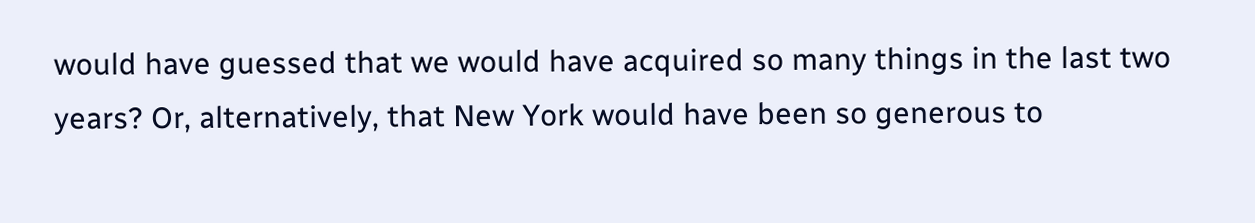would have guessed that we would have acquired so many things in the last two years? Or, alternatively, that New York would have been so generous to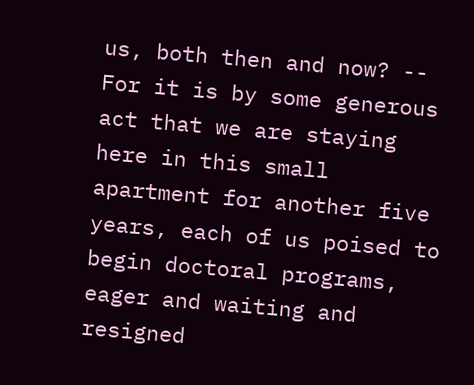us, both then and now? -- For it is by some generous act that we are staying here in this small apartment for another five years, each of us poised to begin doctoral programs, eager and waiting and resigned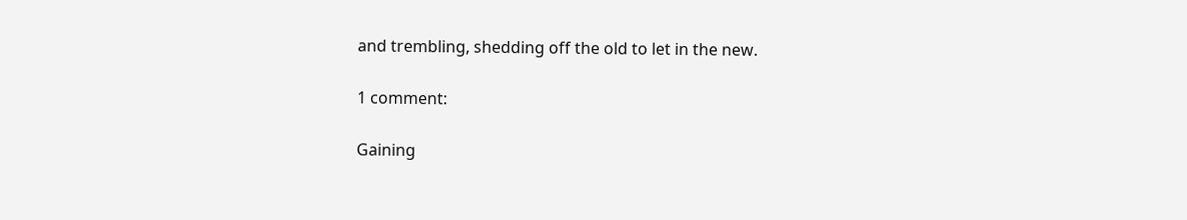and trembling, shedding off the old to let in the new.

1 comment:

Gaining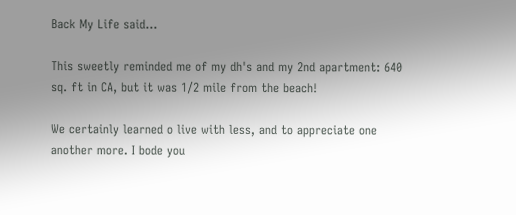Back My Life said...

This sweetly reminded me of my dh's and my 2nd apartment: 640 sq. ft in CA, but it was 1/2 mile from the beach!

We certainly learned o live with less, and to appreciate one another more. I bode you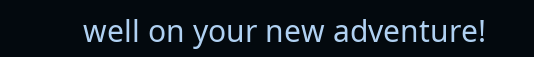well on your new adventure!